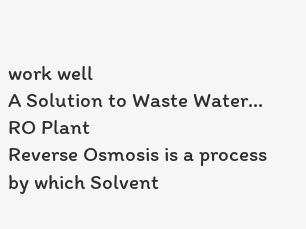work well
A Solution to Waste Water...
RO Plant
Reverse Osmosis is a process by which Solvent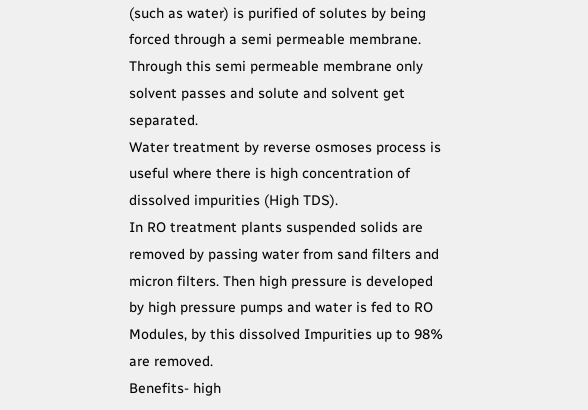(such as water) is purified of solutes by being forced through a semi permeable membrane. Through this semi permeable membrane only solvent passes and solute and solvent get separated.
Water treatment by reverse osmoses process is useful where there is high concentration of dissolved impurities (High TDS).
In RO treatment plants suspended solids are removed by passing water from sand filters and micron filters. Then high pressure is developed by high pressure pumps and water is fed to RO Modules, by this dissolved Impurities up to 98% are removed.
Benefits- high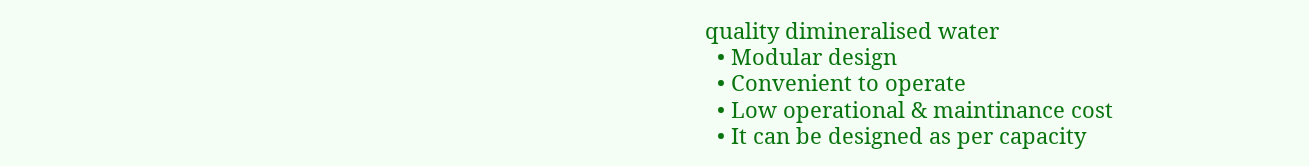quality dimineralised water
  • Modular design
  • Convenient to operate
  • Low operational & maintinance cost
  • It can be designed as per capacity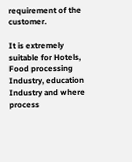requirement of the customer.

It is extremely suitable for Hotels, Food processing Industry, education Industry and where process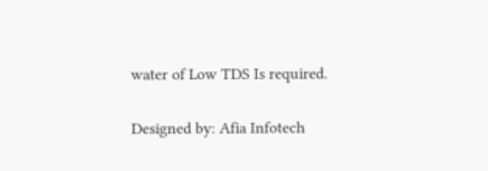water of Low TDS Is required.

Designed by: Afia Infotech